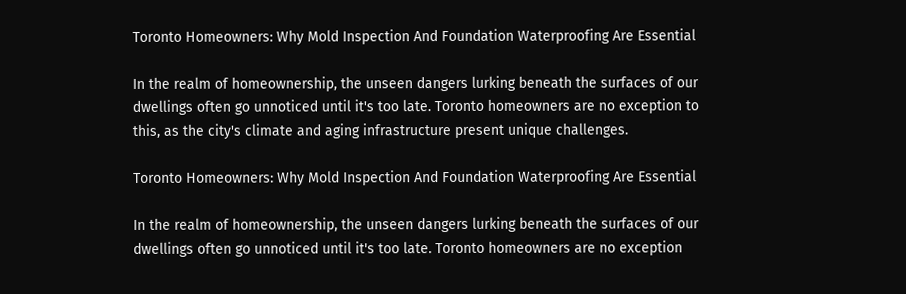Toronto Homeowners: Why Mold Inspection And Foundation Waterproofing Are Essential

In the realm of homeownership, the unseen dangers lurking beneath the surfaces of our dwellings often go unnoticed until it's too late. Toronto homeowners are no exception to this, as the city's climate and aging infrastructure present unique challenges.

Toronto Homeowners: Why Mold Inspection And Foundation Waterproofing Are Essential

In the realm of homeownership, the unseen dangers lurking beneath the surfaces of our dwellings often go unnoticed until it's too late. Toronto homeowners are no exception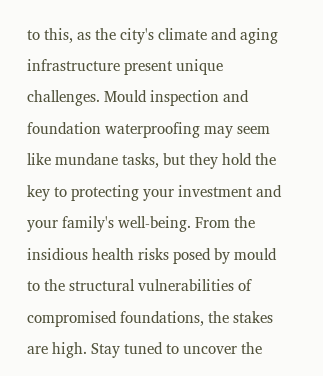to this, as the city's climate and aging infrastructure present unique challenges. Mould inspection and foundation waterproofing may seem like mundane tasks, but they hold the key to protecting your investment and your family's well-being. From the insidious health risks posed by mould to the structural vulnerabilities of compromised foundations, the stakes are high. Stay tuned to uncover the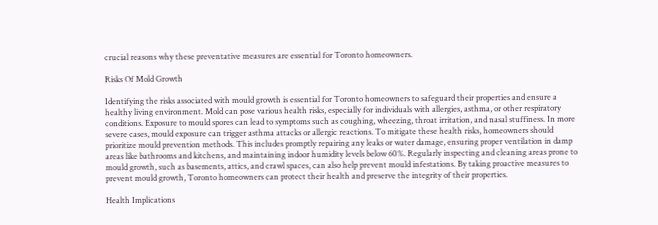crucial reasons why these preventative measures are essential for Toronto homeowners.

Risks Of Mold Growth

Identifying the risks associated with mould growth is essential for Toronto homeowners to safeguard their properties and ensure a healthy living environment. Mold can pose various health risks, especially for individuals with allergies, asthma, or other respiratory conditions. Exposure to mould spores can lead to symptoms such as coughing, wheezing, throat irritation, and nasal stuffiness. In more severe cases, mould exposure can trigger asthma attacks or allergic reactions. To mitigate these health risks, homeowners should prioritize mould prevention methods. This includes promptly repairing any leaks or water damage, ensuring proper ventilation in damp areas like bathrooms and kitchens, and maintaining indoor humidity levels below 60%. Regularly inspecting and cleaning areas prone to mould growth, such as basements, attics, and crawl spaces, can also help prevent mould infestations. By taking proactive measures to prevent mould growth, Toronto homeowners can protect their health and preserve the integrity of their properties.

Health Implications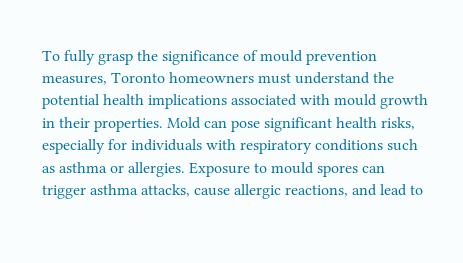To fully grasp the significance of mould prevention measures, Toronto homeowners must understand the potential health implications associated with mould growth in their properties. Mold can pose significant health risks, especially for individuals with respiratory conditions such as asthma or allergies. Exposure to mould spores can trigger asthma attacks, cause allergic reactions, and lead to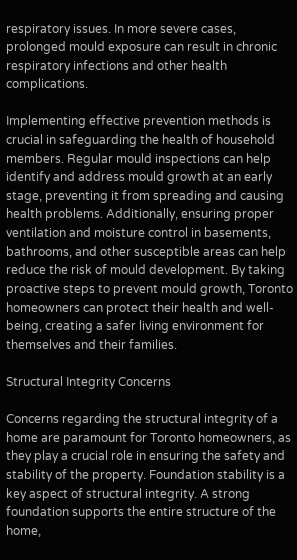respiratory issues. In more severe cases, prolonged mould exposure can result in chronic respiratory infections and other health complications.

Implementing effective prevention methods is crucial in safeguarding the health of household members. Regular mould inspections can help identify and address mould growth at an early stage, preventing it from spreading and causing health problems. Additionally, ensuring proper ventilation and moisture control in basements, bathrooms, and other susceptible areas can help reduce the risk of mould development. By taking proactive steps to prevent mould growth, Toronto homeowners can protect their health and well-being, creating a safer living environment for themselves and their families.

Structural Integrity Concerns

Concerns regarding the structural integrity of a home are paramount for Toronto homeowners, as they play a crucial role in ensuring the safety and stability of the property. Foundation stability is a key aspect of structural integrity. A strong foundation supports the entire structure of the home,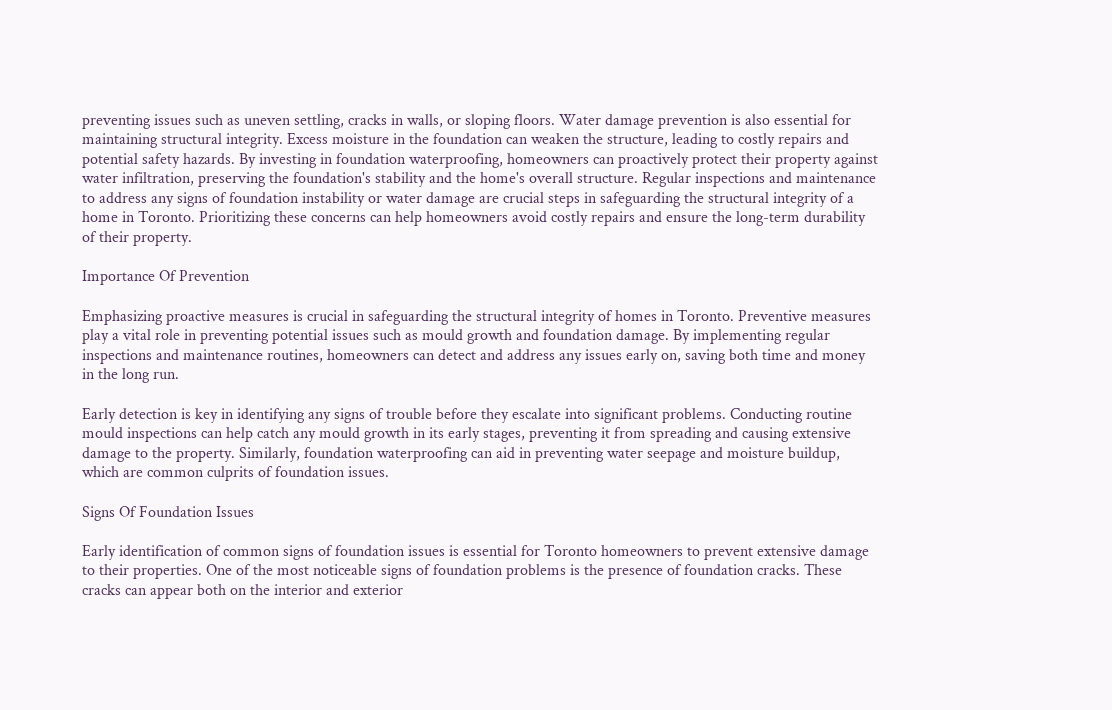preventing issues such as uneven settling, cracks in walls, or sloping floors. Water damage prevention is also essential for maintaining structural integrity. Excess moisture in the foundation can weaken the structure, leading to costly repairs and potential safety hazards. By investing in foundation waterproofing, homeowners can proactively protect their property against water infiltration, preserving the foundation's stability and the home's overall structure. Regular inspections and maintenance to address any signs of foundation instability or water damage are crucial steps in safeguarding the structural integrity of a home in Toronto. Prioritizing these concerns can help homeowners avoid costly repairs and ensure the long-term durability of their property.

Importance Of Prevention

Emphasizing proactive measures is crucial in safeguarding the structural integrity of homes in Toronto. Preventive measures play a vital role in preventing potential issues such as mould growth and foundation damage. By implementing regular inspections and maintenance routines, homeowners can detect and address any issues early on, saving both time and money in the long run.

Early detection is key in identifying any signs of trouble before they escalate into significant problems. Conducting routine mould inspections can help catch any mould growth in its early stages, preventing it from spreading and causing extensive damage to the property. Similarly, foundation waterproofing can aid in preventing water seepage and moisture buildup, which are common culprits of foundation issues.

Signs Of Foundation Issues

Early identification of common signs of foundation issues is essential for Toronto homeowners to prevent extensive damage to their properties. One of the most noticeable signs of foundation problems is the presence of foundation cracks. These cracks can appear both on the interior and exterior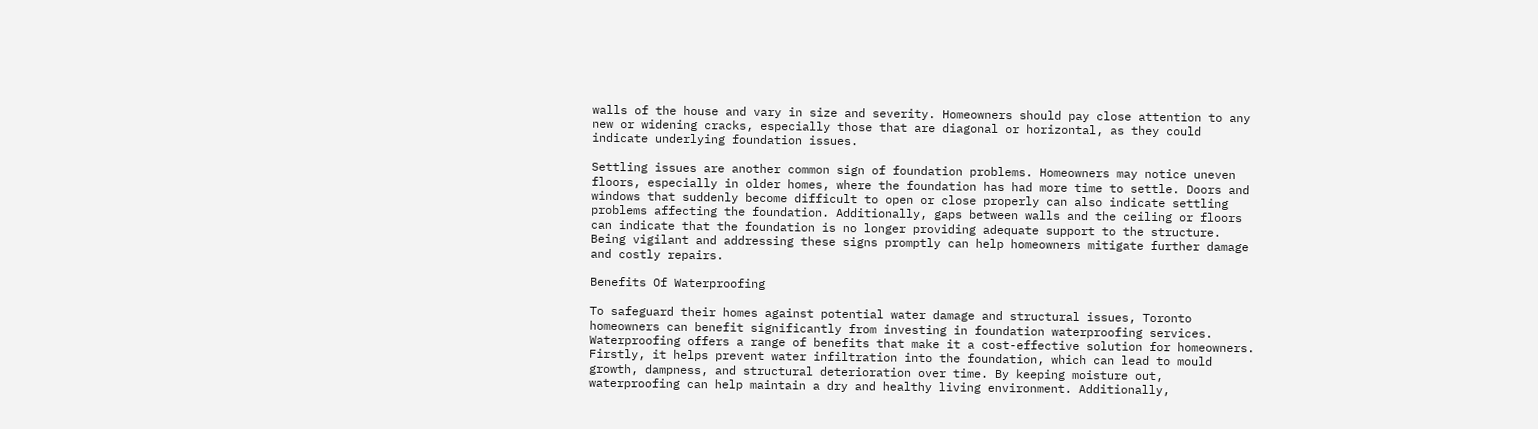walls of the house and vary in size and severity. Homeowners should pay close attention to any new or widening cracks, especially those that are diagonal or horizontal, as they could indicate underlying foundation issues.

Settling issues are another common sign of foundation problems. Homeowners may notice uneven floors, especially in older homes, where the foundation has had more time to settle. Doors and windows that suddenly become difficult to open or close properly can also indicate settling problems affecting the foundation. Additionally, gaps between walls and the ceiling or floors can indicate that the foundation is no longer providing adequate support to the structure. Being vigilant and addressing these signs promptly can help homeowners mitigate further damage and costly repairs.

Benefits Of Waterproofing

To safeguard their homes against potential water damage and structural issues, Toronto homeowners can benefit significantly from investing in foundation waterproofing services. Waterproofing offers a range of benefits that make it a cost-effective solution for homeowners. Firstly, it helps prevent water infiltration into the foundation, which can lead to mould growth, dampness, and structural deterioration over time. By keeping moisture out, waterproofing can help maintain a dry and healthy living environment. Additionally,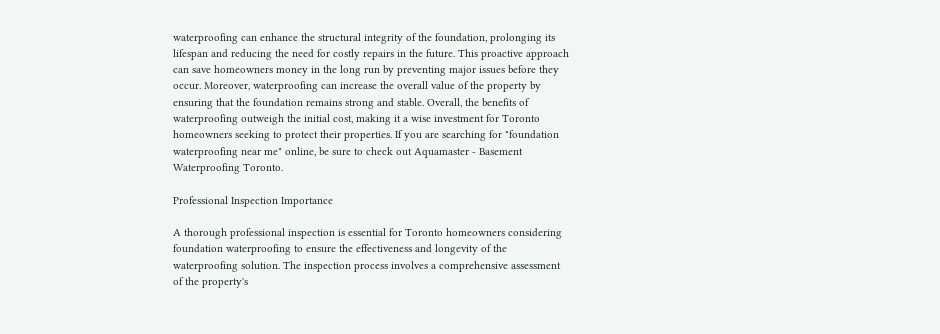waterproofing can enhance the structural integrity of the foundation, prolonging its lifespan and reducing the need for costly repairs in the future. This proactive approach can save homeowners money in the long run by preventing major issues before they occur. Moreover, waterproofing can increase the overall value of the property by ensuring that the foundation remains strong and stable. Overall, the benefits of waterproofing outweigh the initial cost, making it a wise investment for Toronto homeowners seeking to protect their properties. If you are searching for "foundation waterproofing near me" online, be sure to check out Aquamaster - Basement Waterproofing Toronto.

Professional Inspection Importance

A thorough professional inspection is essential for Toronto homeowners considering foundation waterproofing to ensure the effectiveness and longevity of the waterproofing solution. The inspection process involves a comprehensive assessment of the property's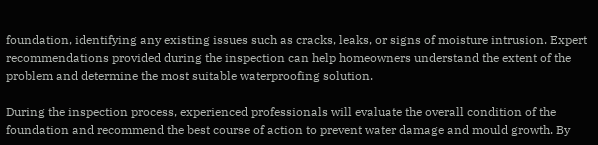foundation, identifying any existing issues such as cracks, leaks, or signs of moisture intrusion. Expert recommendations provided during the inspection can help homeowners understand the extent of the problem and determine the most suitable waterproofing solution.

During the inspection process, experienced professionals will evaluate the overall condition of the foundation and recommend the best course of action to prevent water damage and mould growth. By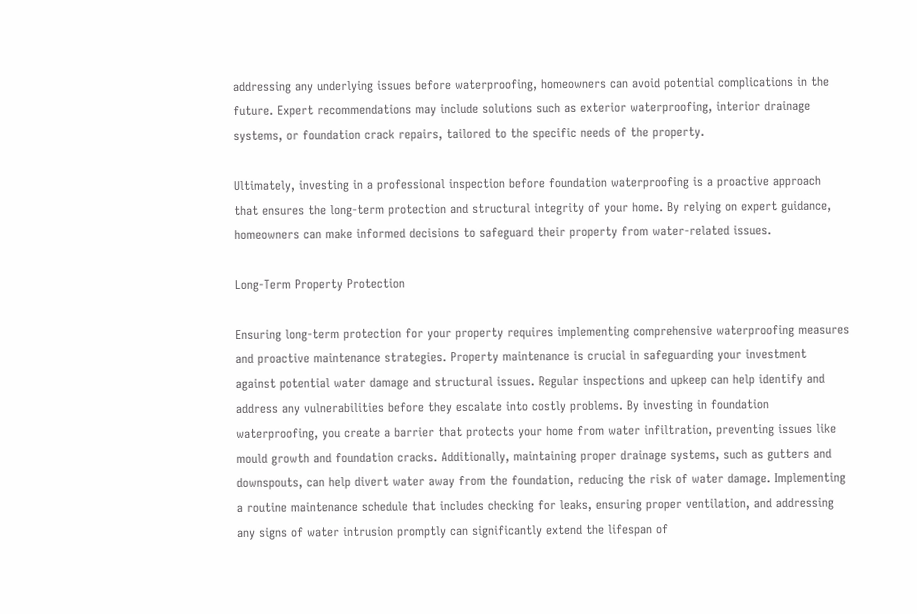addressing any underlying issues before waterproofing, homeowners can avoid potential complications in the future. Expert recommendations may include solutions such as exterior waterproofing, interior drainage systems, or foundation crack repairs, tailored to the specific needs of the property.

Ultimately, investing in a professional inspection before foundation waterproofing is a proactive approach that ensures the long-term protection and structural integrity of your home. By relying on expert guidance, homeowners can make informed decisions to safeguard their property from water-related issues.

Long-Term Property Protection

Ensuring long-term protection for your property requires implementing comprehensive waterproofing measures and proactive maintenance strategies. Property maintenance is crucial in safeguarding your investment against potential water damage and structural issues. Regular inspections and upkeep can help identify and address any vulnerabilities before they escalate into costly problems. By investing in foundation waterproofing, you create a barrier that protects your home from water infiltration, preventing issues like mould growth and foundation cracks. Additionally, maintaining proper drainage systems, such as gutters and downspouts, can help divert water away from the foundation, reducing the risk of water damage. Implementing a routine maintenance schedule that includes checking for leaks, ensuring proper ventilation, and addressing any signs of water intrusion promptly can significantly extend the lifespan of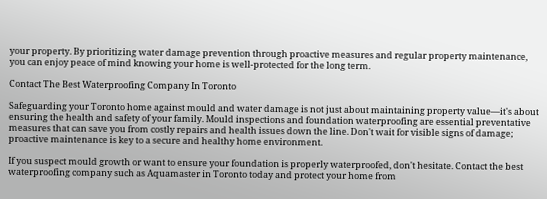your property. By prioritizing water damage prevention through proactive measures and regular property maintenance, you can enjoy peace of mind knowing your home is well-protected for the long term.

Contact The Best Waterproofing Company In Toronto

Safeguarding your Toronto home against mould and water damage is not just about maintaining property value—it's about ensuring the health and safety of your family. Mould inspections and foundation waterproofing are essential preventative measures that can save you from costly repairs and health issues down the line. Don't wait for visible signs of damage; proactive maintenance is key to a secure and healthy home environment.

If you suspect mould growth or want to ensure your foundation is properly waterproofed, don't hesitate. Contact the best waterproofing company such as Aquamaster in Toronto today and protect your home from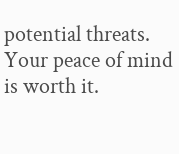potential threats. Your peace of mind is worth it.